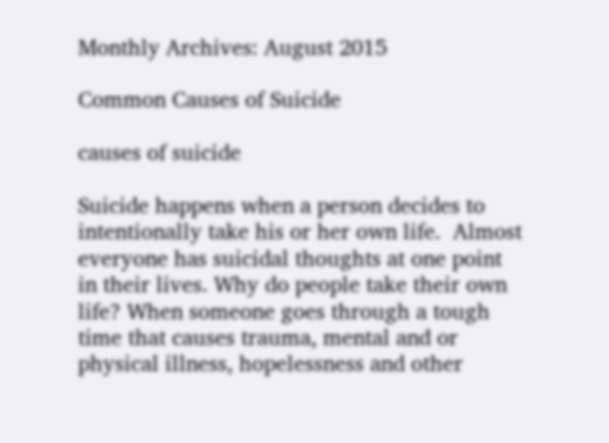Monthly Archives: August 2015

Common Causes of Suicide

causes of suicide

Suicide happens when a person decides to intentionally take his or her own life.  Almost everyone has suicidal thoughts at one point in their lives. Why do people take their own life? When someone goes through a tough time that causes trauma, mental and or physical illness, hopelessness and other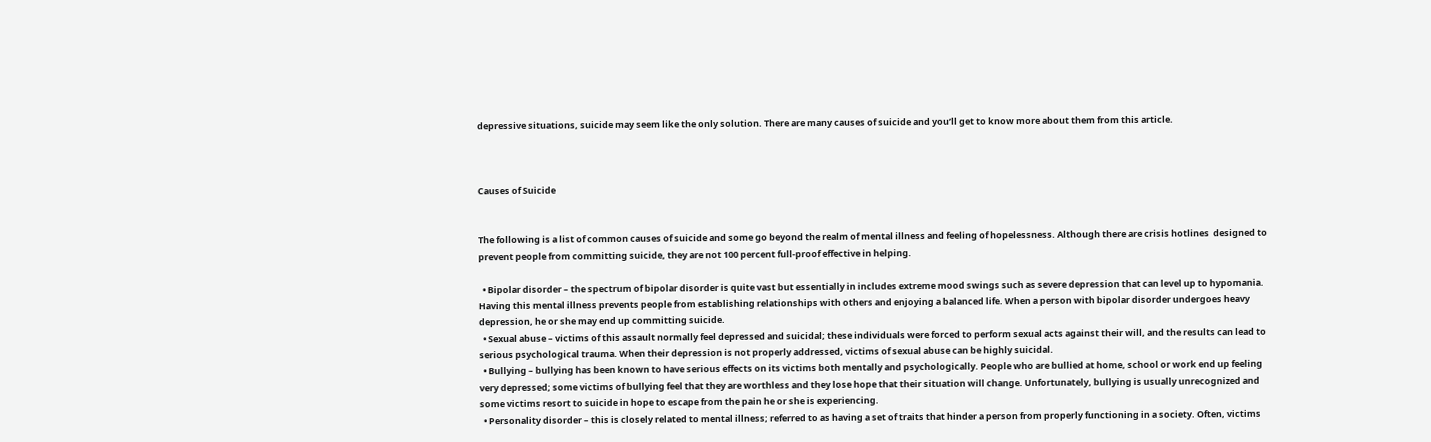depressive situations, suicide may seem like the only solution. There are many causes of suicide and you’ll get to know more about them from this article.



Causes of Suicide


The following is a list of common causes of suicide and some go beyond the realm of mental illness and feeling of hopelessness. Although there are crisis hotlines  designed to prevent people from committing suicide, they are not 100 percent full-proof effective in helping.

  • Bipolar disorder – the spectrum of bipolar disorder is quite vast but essentially in includes extreme mood swings such as severe depression that can level up to hypomania. Having this mental illness prevents people from establishing relationships with others and enjoying a balanced life. When a person with bipolar disorder undergoes heavy depression, he or she may end up committing suicide.
  • Sexual abuse – victims of this assault normally feel depressed and suicidal; these individuals were forced to perform sexual acts against their will, and the results can lead to serious psychological trauma. When their depression is not properly addressed, victims of sexual abuse can be highly suicidal.
  • Bullying – bullying has been known to have serious effects on its victims both mentally and psychologically. People who are bullied at home, school or work end up feeling very depressed; some victims of bullying feel that they are worthless and they lose hope that their situation will change. Unfortunately, bullying is usually unrecognized and some victims resort to suicide in hope to escape from the pain he or she is experiencing.
  • Personality disorder – this is closely related to mental illness; referred to as having a set of traits that hinder a person from properly functioning in a society. Often, victims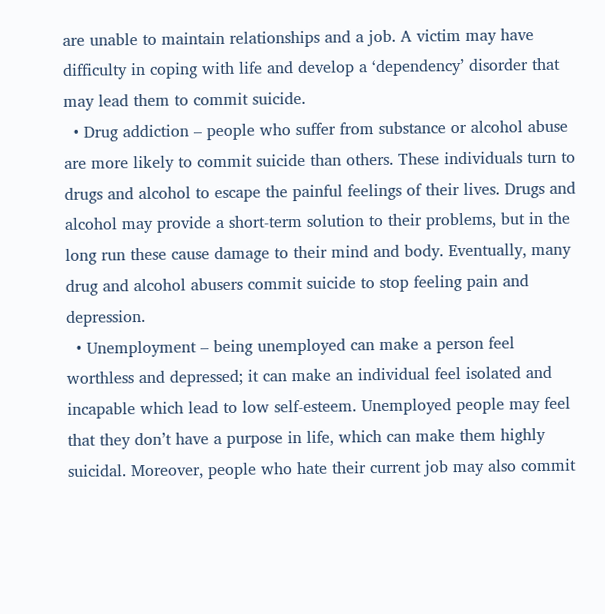are unable to maintain relationships and a job. A victim may have difficulty in coping with life and develop a ‘dependency’ disorder that may lead them to commit suicide.
  • Drug addiction – people who suffer from substance or alcohol abuse are more likely to commit suicide than others. These individuals turn to drugs and alcohol to escape the painful feelings of their lives. Drugs and alcohol may provide a short-term solution to their problems, but in the long run these cause damage to their mind and body. Eventually, many drug and alcohol abusers commit suicide to stop feeling pain and depression.
  • Unemployment – being unemployed can make a person feel worthless and depressed; it can make an individual feel isolated and incapable which lead to low self-esteem. Unemployed people may feel that they don’t have a purpose in life, which can make them highly suicidal. Moreover, people who hate their current job may also commit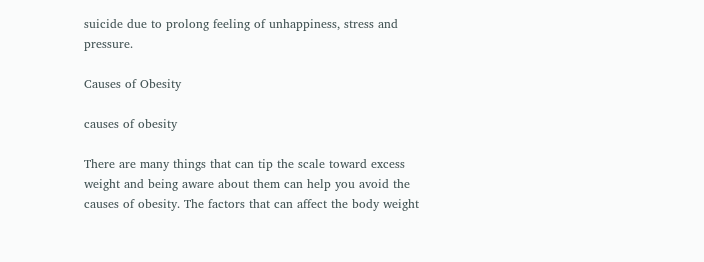suicide due to prolong feeling of unhappiness, stress and pressure.

Causes of Obesity

causes of obesity

There are many things that can tip the scale toward excess weight and being aware about them can help you avoid the causes of obesity. The factors that can affect the body weight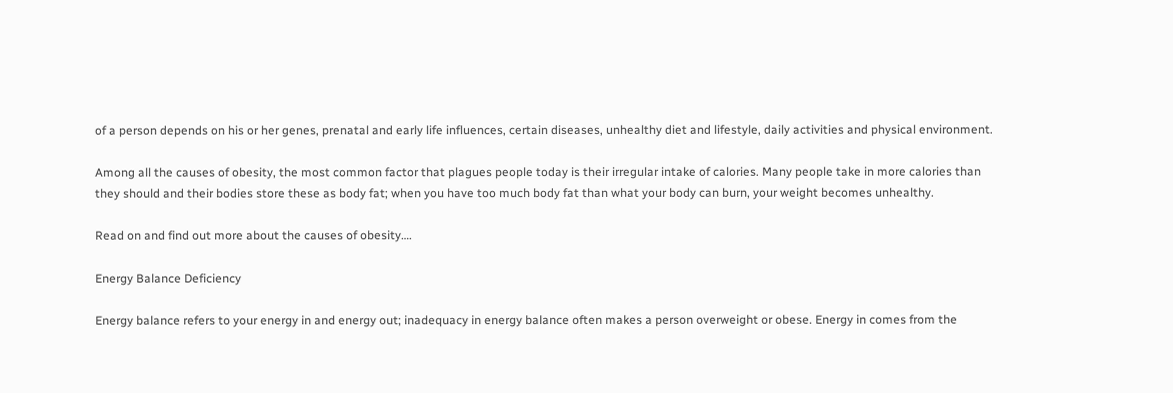of a person depends on his or her genes, prenatal and early life influences, certain diseases, unhealthy diet and lifestyle, daily activities and physical environment.

Among all the causes of obesity, the most common factor that plagues people today is their irregular intake of calories. Many people take in more calories than they should and their bodies store these as body fat; when you have too much body fat than what your body can burn, your weight becomes unhealthy.

Read on and find out more about the causes of obesity….

Energy Balance Deficiency

Energy balance refers to your energy in and energy out; inadequacy in energy balance often makes a person overweight or obese. Energy in comes from the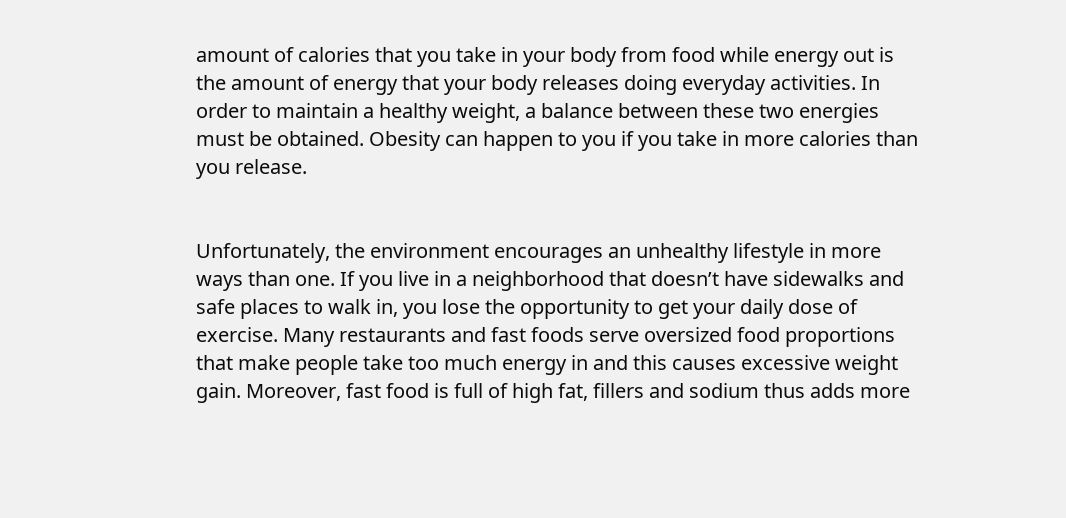amount of calories that you take in your body from food while energy out is the amount of energy that your body releases doing everyday activities. In order to maintain a healthy weight, a balance between these two energies must be obtained. Obesity can happen to you if you take in more calories than you release.


Unfortunately, the environment encourages an unhealthy lifestyle in more ways than one. If you live in a neighborhood that doesn’t have sidewalks and safe places to walk in, you lose the opportunity to get your daily dose of exercise. Many restaurants and fast foods serve oversized food proportions that make people take too much energy in and this causes excessive weight gain. Moreover, fast food is full of high fat, fillers and sodium thus adds more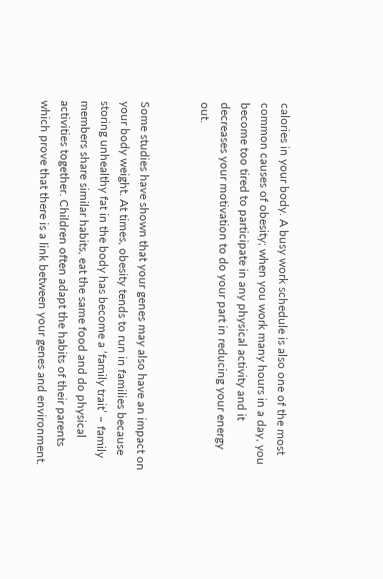calories in your body. A busy work schedule is also one of the most common causes of obesity; when you work many hours in a day, you become too tired to participate in any physical activity and it decreases your motivation to do your part in reducing your energy out.


Some studies have shown that your genes may also have an impact on your body weight. At times, obesity tends to run in families because storing unhealthy fat in the body has become a ‘family trait’ – family members share similar habits, eat the same food and do physical activities together. Children often adapt the habits of their parents which prove that there is a link between your genes and environment.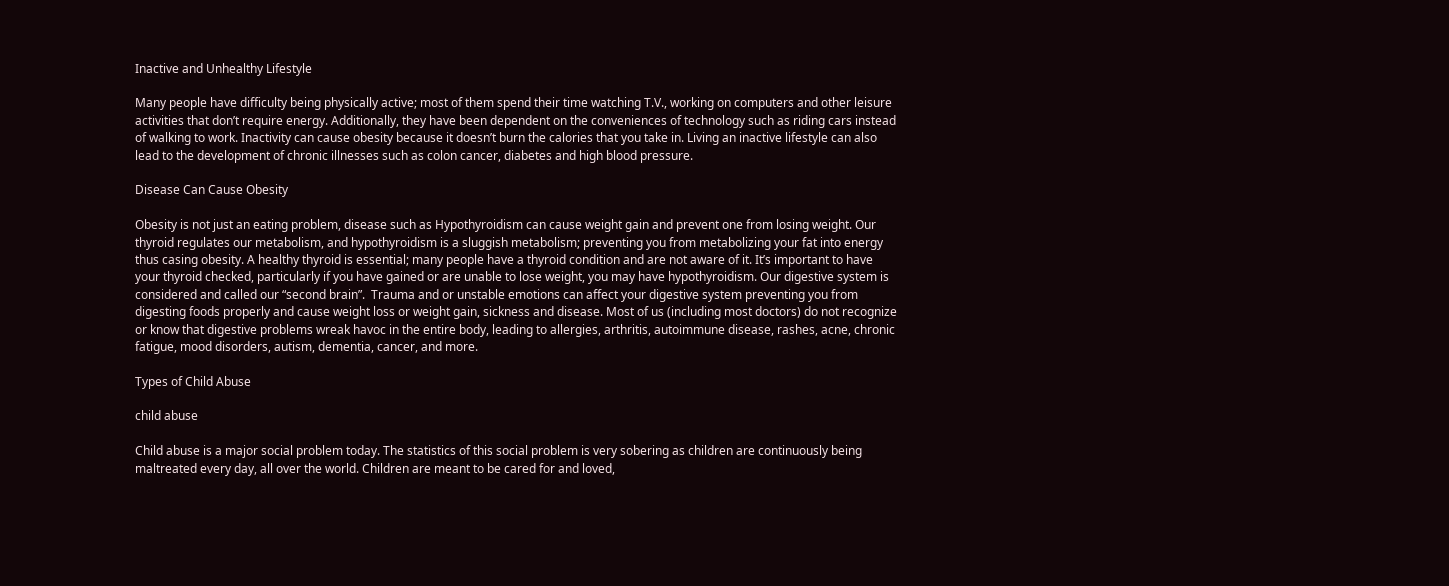Inactive and Unhealthy Lifestyle

Many people have difficulty being physically active; most of them spend their time watching T.V., working on computers and other leisure activities that don’t require energy. Additionally, they have been dependent on the conveniences of technology such as riding cars instead of walking to work. Inactivity can cause obesity because it doesn’t burn the calories that you take in. Living an inactive lifestyle can also lead to the development of chronic illnesses such as colon cancer, diabetes and high blood pressure.

Disease Can Cause Obesity

Obesity is not just an eating problem, disease such as Hypothyroidism can cause weight gain and prevent one from losing weight. Our thyroid regulates our metabolism, and hypothyroidism is a sluggish metabolism; preventing you from metabolizing your fat into energy thus casing obesity. A healthy thyroid is essential; many people have a thyroid condition and are not aware of it. It’s important to have your thyroid checked, particularly if you have gained or are unable to lose weight, you may have hypothyroidism. Our digestive system is considered and called our “second brain”.  Trauma and or unstable emotions can affect your digestive system preventing you from digesting foods properly and cause weight loss or weight gain, sickness and disease. Most of us (including most doctors) do not recognize or know that digestive problems wreak havoc in the entire body, leading to allergies, arthritis, autoimmune disease, rashes, acne, chronic fatigue, mood disorders, autism, dementia, cancer, and more.

Types of Child Abuse

child abuse

Child abuse is a major social problem today. The statistics of this social problem is very sobering as children are continuously being maltreated every day, all over the world. Children are meant to be cared for and loved,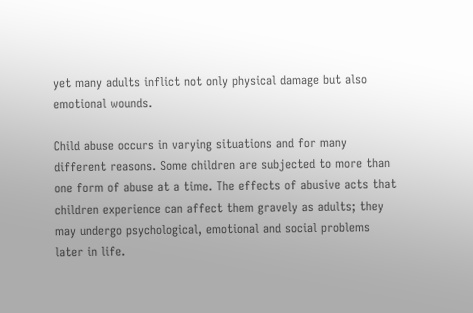yet many adults inflict not only physical damage but also emotional wounds.

Child abuse occurs in varying situations and for many different reasons. Some children are subjected to more than one form of abuse at a time. The effects of abusive acts that children experience can affect them gravely as adults; they may undergo psychological, emotional and social problems later in life.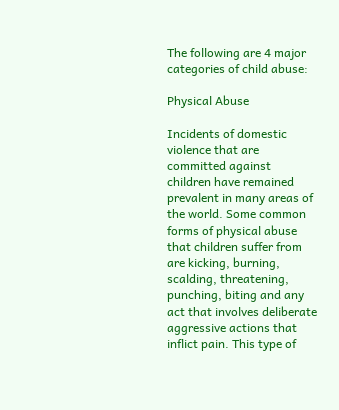The following are 4 major categories of child abuse:

Physical Abuse

Incidents of domestic violence that are committed against children have remained prevalent in many areas of the world. Some common forms of physical abuse that children suffer from are kicking, burning, scalding, threatening, punching, biting and any act that involves deliberate aggressive actions that inflict pain. This type of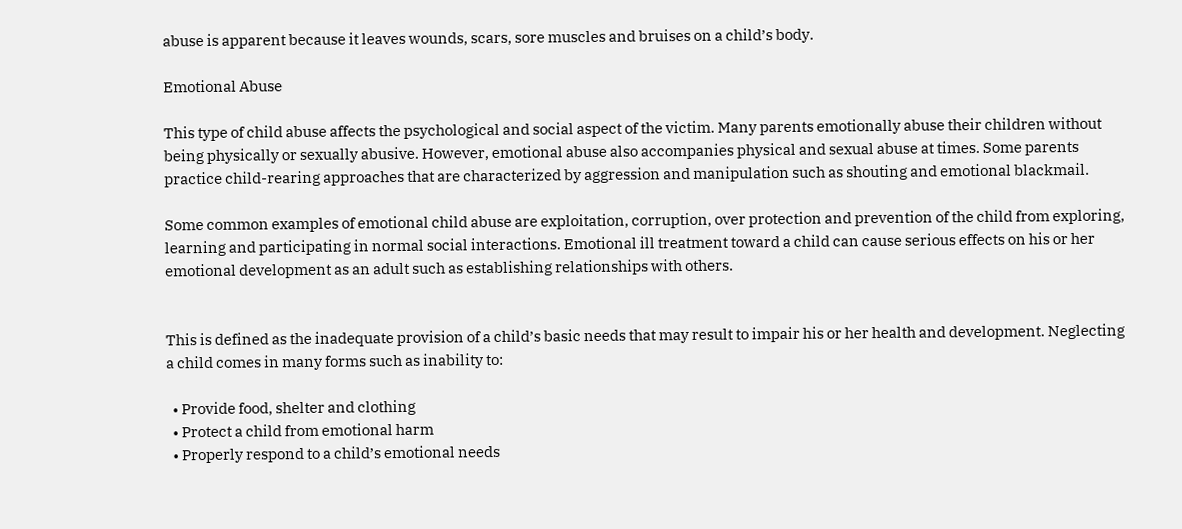abuse is apparent because it leaves wounds, scars, sore muscles and bruises on a child’s body.

Emotional Abuse

This type of child abuse affects the psychological and social aspect of the victim. Many parents emotionally abuse their children without being physically or sexually abusive. However, emotional abuse also accompanies physical and sexual abuse at times. Some parents practice child-rearing approaches that are characterized by aggression and manipulation such as shouting and emotional blackmail.

Some common examples of emotional child abuse are exploitation, corruption, over protection and prevention of the child from exploring, learning and participating in normal social interactions. Emotional ill treatment toward a child can cause serious effects on his or her emotional development as an adult such as establishing relationships with others.


This is defined as the inadequate provision of a child’s basic needs that may result to impair his or her health and development. Neglecting a child comes in many forms such as inability to:

  • Provide food, shelter and clothing
  • Protect a child from emotional harm
  • Properly respond to a child’s emotional needs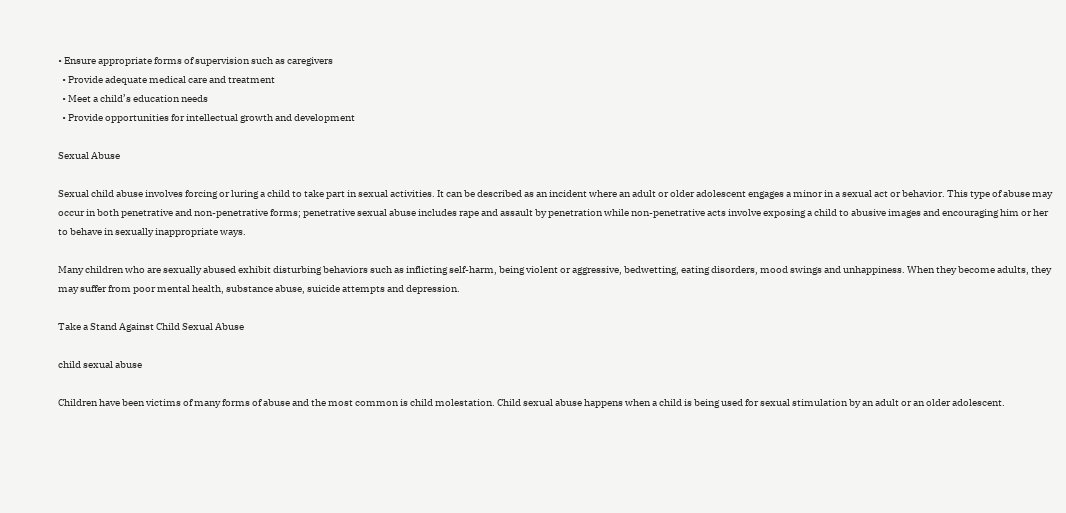• Ensure appropriate forms of supervision such as caregivers
  • Provide adequate medical care and treatment
  • Meet a child’s education needs
  • Provide opportunities for intellectual growth and development

Sexual Abuse

Sexual child abuse involves forcing or luring a child to take part in sexual activities. It can be described as an incident where an adult or older adolescent engages a minor in a sexual act or behavior. This type of abuse may occur in both penetrative and non-penetrative forms; penetrative sexual abuse includes rape and assault by penetration while non-penetrative acts involve exposing a child to abusive images and encouraging him or her to behave in sexually inappropriate ways.

Many children who are sexually abused exhibit disturbing behaviors such as inflicting self-harm, being violent or aggressive, bedwetting, eating disorders, mood swings and unhappiness. When they become adults, they may suffer from poor mental health, substance abuse, suicide attempts and depression.

Take a Stand Against Child Sexual Abuse

child sexual abuse

Children have been victims of many forms of abuse and the most common is child molestation. Child sexual abuse happens when a child is being used for sexual stimulation by an adult or an older adolescent.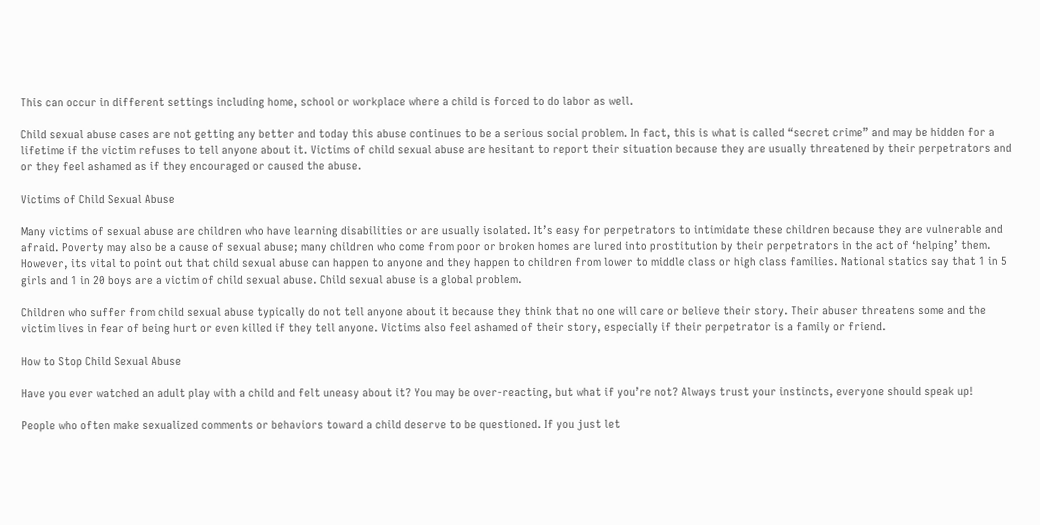This can occur in different settings including home, school or workplace where a child is forced to do labor as well.

Child sexual abuse cases are not getting any better and today this abuse continues to be a serious social problem. In fact, this is what is called “secret crime” and may be hidden for a lifetime if the victim refuses to tell anyone about it. Victims of child sexual abuse are hesitant to report their situation because they are usually threatened by their perpetrators and or they feel ashamed as if they encouraged or caused the abuse.

Victims of Child Sexual Abuse

Many victims of sexual abuse are children who have learning disabilities or are usually isolated. It’s easy for perpetrators to intimidate these children because they are vulnerable and afraid. Poverty may also be a cause of sexual abuse; many children who come from poor or broken homes are lured into prostitution by their perpetrators in the act of ‘helping’ them. However, its vital to point out that child sexual abuse can happen to anyone and they happen to children from lower to middle class or high class families. National statics say that 1 in 5 girls and 1 in 20 boys are a victim of child sexual abuse. Child sexual abuse is a global problem.

Children who suffer from child sexual abuse typically do not tell anyone about it because they think that no one will care or believe their story. Their abuser threatens some and the victim lives in fear of being hurt or even killed if they tell anyone. Victims also feel ashamed of their story, especially if their perpetrator is a family or friend.

How to Stop Child Sexual Abuse

Have you ever watched an adult play with a child and felt uneasy about it? You may be over-reacting, but what if you’re not? Always trust your instincts, everyone should speak up!

People who often make sexualized comments or behaviors toward a child deserve to be questioned. If you just let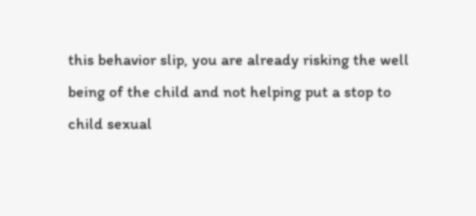this behavior slip, you are already risking the well being of the child and not helping put a stop to child sexual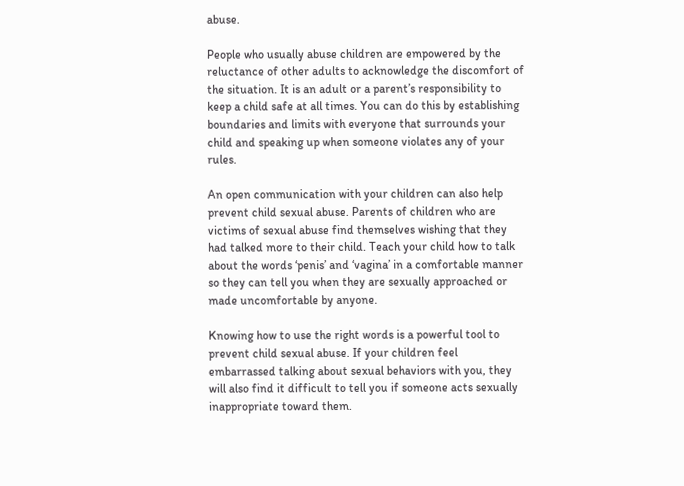abuse.

People who usually abuse children are empowered by the reluctance of other adults to acknowledge the discomfort of the situation. It is an adult or a parent’s responsibility to keep a child safe at all times. You can do this by establishing boundaries and limits with everyone that surrounds your child and speaking up when someone violates any of your rules.

An open communication with your children can also help prevent child sexual abuse. Parents of children who are victims of sexual abuse find themselves wishing that they had talked more to their child. Teach your child how to talk about the words ‘penis’ and ‘vagina’ in a comfortable manner so they can tell you when they are sexually approached or made uncomfortable by anyone.

Knowing how to use the right words is a powerful tool to prevent child sexual abuse. If your children feel embarrassed talking about sexual behaviors with you, they will also find it difficult to tell you if someone acts sexually inappropriate toward them.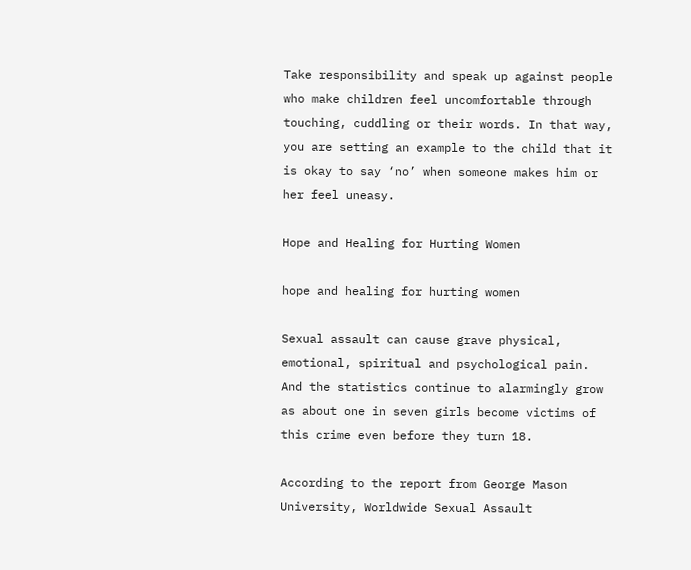Take responsibility and speak up against people who make children feel uncomfortable through touching, cuddling or their words. In that way, you are setting an example to the child that it is okay to say ‘no’ when someone makes him or her feel uneasy.

Hope and Healing for Hurting Women

hope and healing for hurting women

Sexual assault can cause grave physical, emotional, spiritual and psychological pain. And the statistics continue to alarmingly grow as about one in seven girls become victims of this crime even before they turn 18.

According to the report from George Mason University, Worldwide Sexual Assault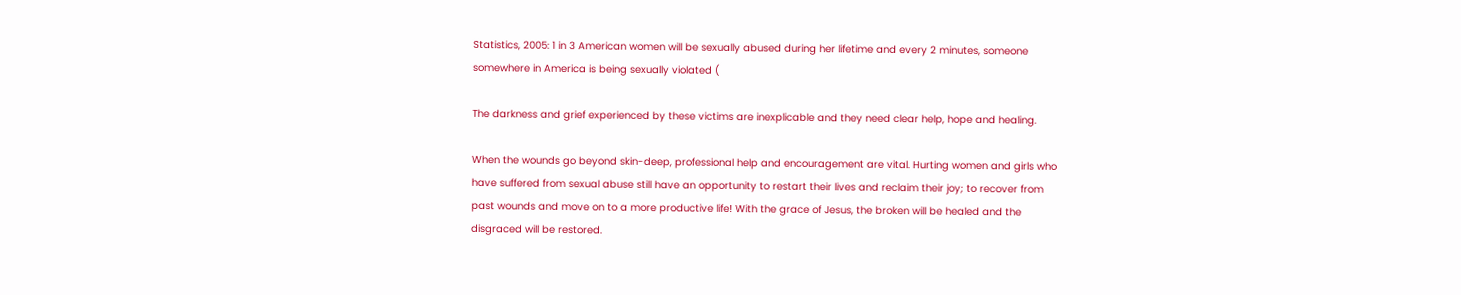Statistics, 2005: 1 in 3 American women will be sexually abused during her lifetime and every 2 minutes, someone somewhere in America is being sexually violated (

The darkness and grief experienced by these victims are inexplicable and they need clear help, hope and healing.

When the wounds go beyond skin-deep, professional help and encouragement are vital. Hurting women and girls who have suffered from sexual abuse still have an opportunity to restart their lives and reclaim their joy; to recover from past wounds and move on to a more productive life! With the grace of Jesus, the broken will be healed and the disgraced will be restored.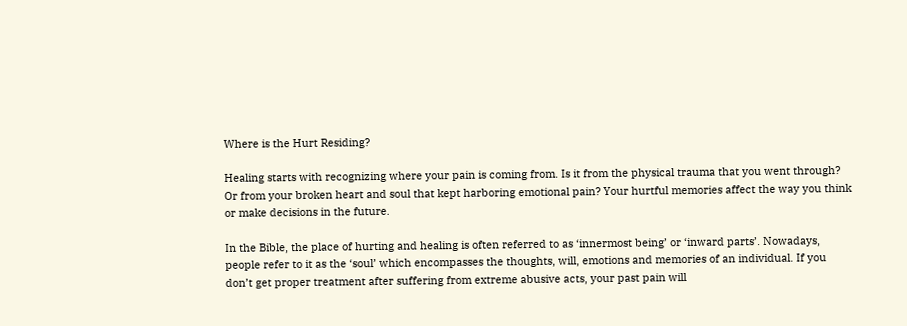Where is the Hurt Residing?

Healing starts with recognizing where your pain is coming from. Is it from the physical trauma that you went through? Or from your broken heart and soul that kept harboring emotional pain? Your hurtful memories affect the way you think or make decisions in the future.

In the Bible, the place of hurting and healing is often referred to as ‘innermost being’ or ‘inward parts’. Nowadays, people refer to it as the ‘soul’ which encompasses the thoughts, will, emotions and memories of an individual. If you don’t get proper treatment after suffering from extreme abusive acts, your past pain will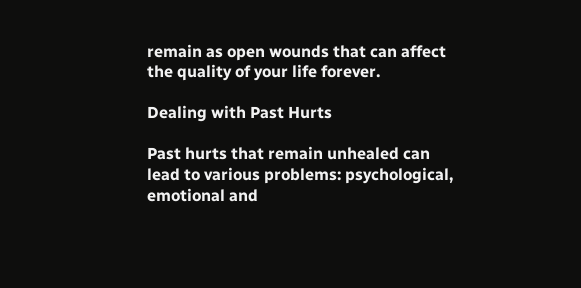remain as open wounds that can affect the quality of your life forever.

Dealing with Past Hurts

Past hurts that remain unhealed can lead to various problems: psychological, emotional and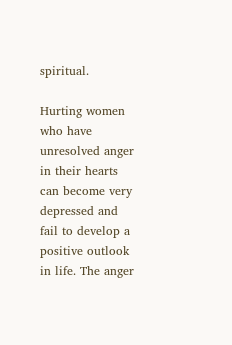spiritual.

Hurting women who have unresolved anger in their hearts can become very depressed and fail to develop a positive outlook in life. The anger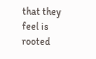that they feel is rooted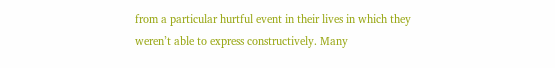from a particular hurtful event in their lives in which they weren’t able to express constructively. Many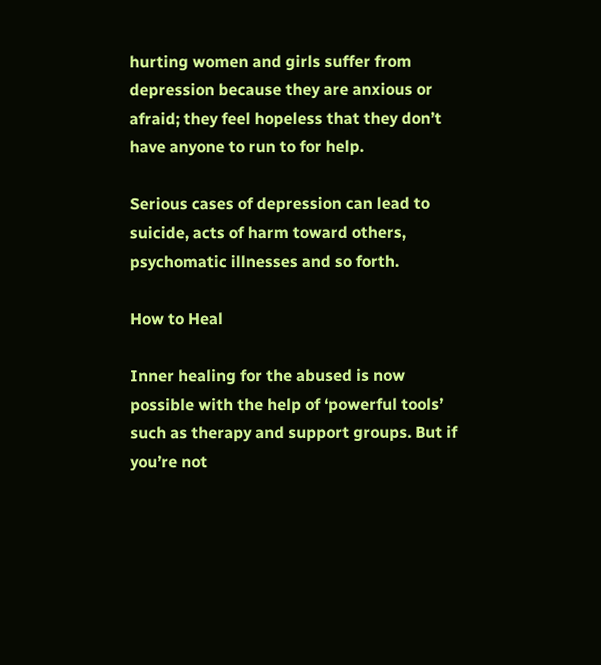hurting women and girls suffer from depression because they are anxious or afraid; they feel hopeless that they don’t have anyone to run to for help.

Serious cases of depression can lead to suicide, acts of harm toward others, psychomatic illnesses and so forth.

How to Heal

Inner healing for the abused is now possible with the help of ‘powerful tools’ such as therapy and support groups. But if you’re not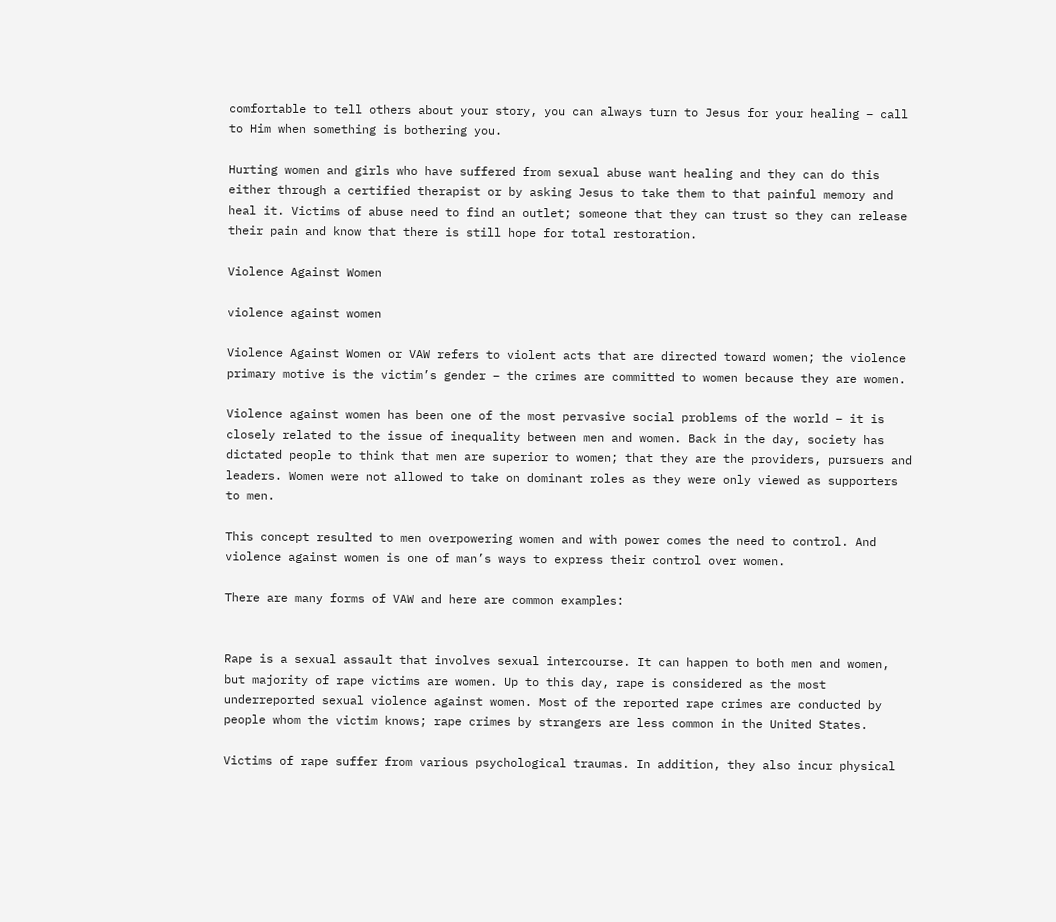comfortable to tell others about your story, you can always turn to Jesus for your healing – call to Him when something is bothering you.

Hurting women and girls who have suffered from sexual abuse want healing and they can do this either through a certified therapist or by asking Jesus to take them to that painful memory and heal it. Victims of abuse need to find an outlet; someone that they can trust so they can release their pain and know that there is still hope for total restoration.

Violence Against Women

violence against women

Violence Against Women or VAW refers to violent acts that are directed toward women; the violence primary motive is the victim’s gender – the crimes are committed to women because they are women.

Violence against women has been one of the most pervasive social problems of the world – it is closely related to the issue of inequality between men and women. Back in the day, society has dictated people to think that men are superior to women; that they are the providers, pursuers and leaders. Women were not allowed to take on dominant roles as they were only viewed as supporters to men.

This concept resulted to men overpowering women and with power comes the need to control. And violence against women is one of man’s ways to express their control over women.

There are many forms of VAW and here are common examples:


Rape is a sexual assault that involves sexual intercourse. It can happen to both men and women, but majority of rape victims are women. Up to this day, rape is considered as the most underreported sexual violence against women. Most of the reported rape crimes are conducted by people whom the victim knows; rape crimes by strangers are less common in the United States.

Victims of rape suffer from various psychological traumas. In addition, they also incur physical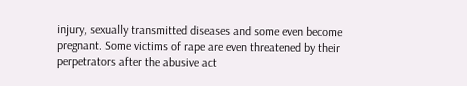injury, sexually transmitted diseases and some even become pregnant. Some victims of rape are even threatened by their perpetrators after the abusive act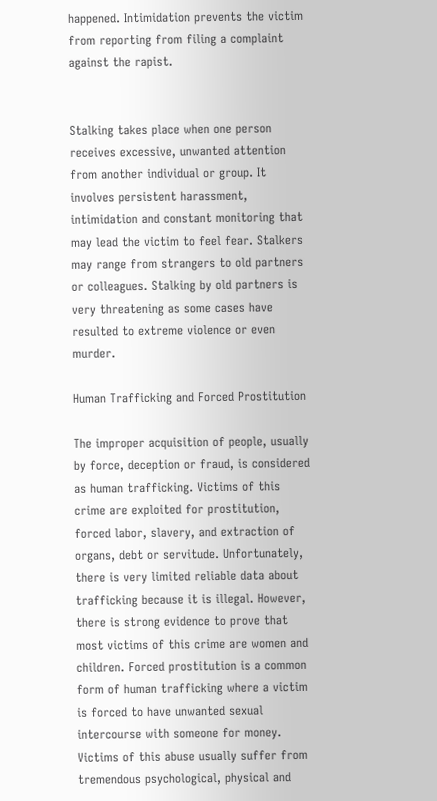happened. Intimidation prevents the victim from reporting from filing a complaint against the rapist.


Stalking takes place when one person receives excessive, unwanted attention from another individual or group. It involves persistent harassment, intimidation and constant monitoring that may lead the victim to feel fear. Stalkers may range from strangers to old partners or colleagues. Stalking by old partners is very threatening as some cases have resulted to extreme violence or even murder.

Human Trafficking and Forced Prostitution

The improper acquisition of people, usually by force, deception or fraud, is considered as human trafficking. Victims of this crime are exploited for prostitution, forced labor, slavery, and extraction of organs, debt or servitude. Unfortunately, there is very limited reliable data about trafficking because it is illegal. However, there is strong evidence to prove that most victims of this crime are women and children. Forced prostitution is a common form of human trafficking where a victim is forced to have unwanted sexual intercourse with someone for money. Victims of this abuse usually suffer from tremendous psychological, physical and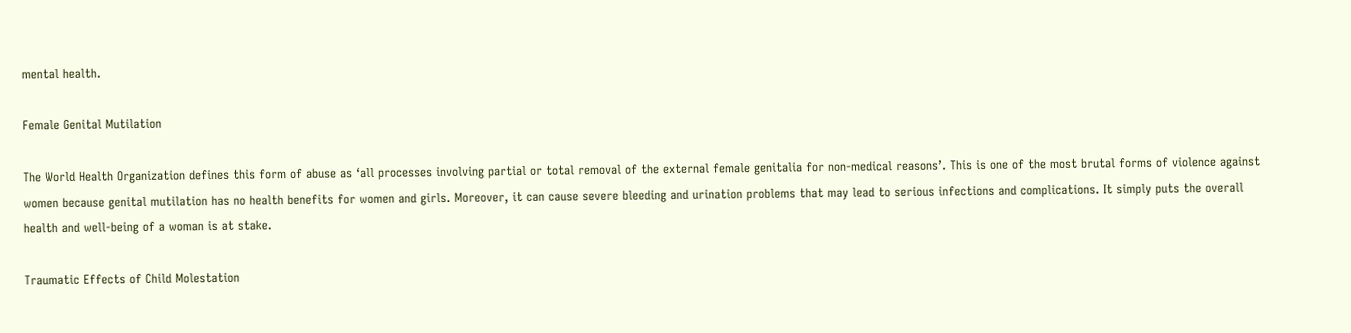mental health.

Female Genital Mutilation

The World Health Organization defines this form of abuse as ‘all processes involving partial or total removal of the external female genitalia for non-medical reasons’. This is one of the most brutal forms of violence against women because genital mutilation has no health benefits for women and girls. Moreover, it can cause severe bleeding and urination problems that may lead to serious infections and complications. It simply puts the overall health and well-being of a woman is at stake.

Traumatic Effects of Child Molestation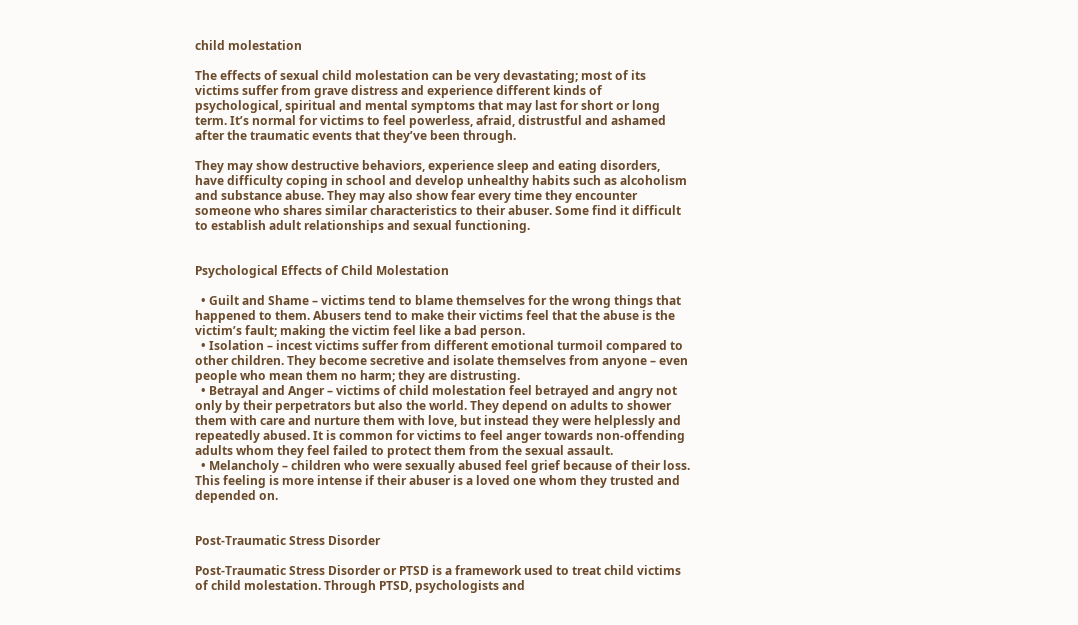child molestation

The effects of sexual child molestation can be very devastating; most of its victims suffer from grave distress and experience different kinds of psychological, spiritual and mental symptoms that may last for short or long term. It’s normal for victims to feel powerless, afraid, distrustful and ashamed after the traumatic events that they’ve been through.

They may show destructive behaviors, experience sleep and eating disorders, have difficulty coping in school and develop unhealthy habits such as alcoholism and substance abuse. They may also show fear every time they encounter someone who shares similar characteristics to their abuser. Some find it difficult to establish adult relationships and sexual functioning.


Psychological Effects of Child Molestation

  • Guilt and Shame – victims tend to blame themselves for the wrong things that happened to them. Abusers tend to make their victims feel that the abuse is the victim’s fault; making the victim feel like a bad person.
  • Isolation – incest victims suffer from different emotional turmoil compared to other children. They become secretive and isolate themselves from anyone – even people who mean them no harm; they are distrusting.
  • Betrayal and Anger – victims of child molestation feel betrayed and angry not only by their perpetrators but also the world. They depend on adults to shower them with care and nurture them with love, but instead they were helplessly and repeatedly abused. It is common for victims to feel anger towards non-offending adults whom they feel failed to protect them from the sexual assault.
  • Melancholy – children who were sexually abused feel grief because of their loss. This feeling is more intense if their abuser is a loved one whom they trusted and depended on.


Post-Traumatic Stress Disorder

Post-Traumatic Stress Disorder or PTSD is a framework used to treat child victims of child molestation. Through PTSD, psychologists and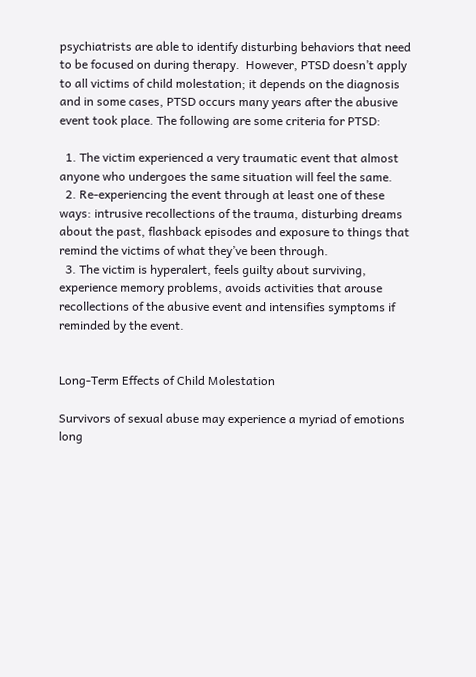psychiatrists are able to identify disturbing behaviors that need to be focused on during therapy.  However, PTSD doesn’t apply to all victims of child molestation; it depends on the diagnosis and in some cases, PTSD occurs many years after the abusive event took place. The following are some criteria for PTSD:

  1. The victim experienced a very traumatic event that almost anyone who undergoes the same situation will feel the same.
  2. Re-experiencing the event through at least one of these ways: intrusive recollections of the trauma, disturbing dreams about the past, flashback episodes and exposure to things that remind the victims of what they’ve been through.
  3. The victim is hyperalert, feels guilty about surviving, experience memory problems, avoids activities that arouse recollections of the abusive event and intensifies symptoms if reminded by the event.


Long-Term Effects of Child Molestation

Survivors of sexual abuse may experience a myriad of emotions long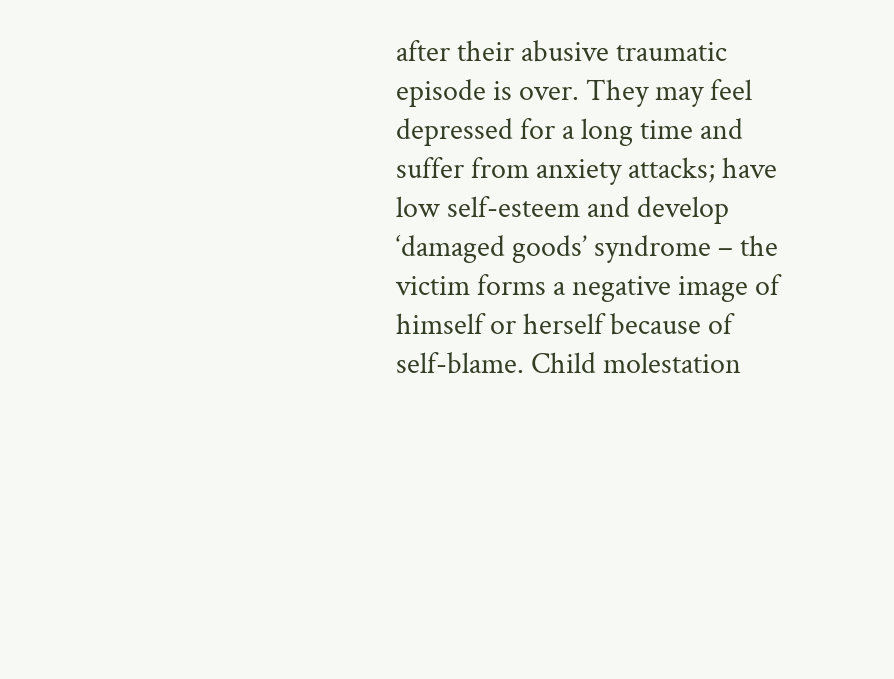after their abusive traumatic episode is over. They may feel depressed for a long time and suffer from anxiety attacks; have low self-esteem and develop ‘damaged goods’ syndrome – the victim forms a negative image of himself or herself because of self-blame. Child molestation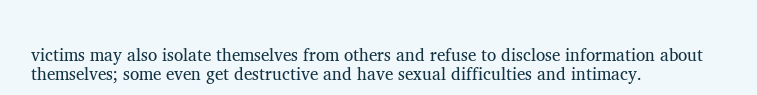victims may also isolate themselves from others and refuse to disclose information about themselves; some even get destructive and have sexual difficulties and intimacy.